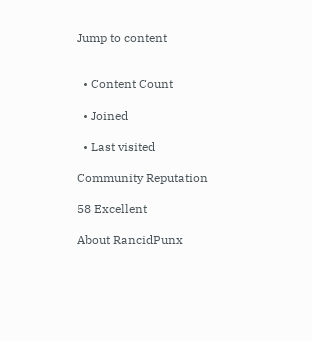Jump to content


  • Content Count

  • Joined

  • Last visited

Community Reputation

58 Excellent

About RancidPunx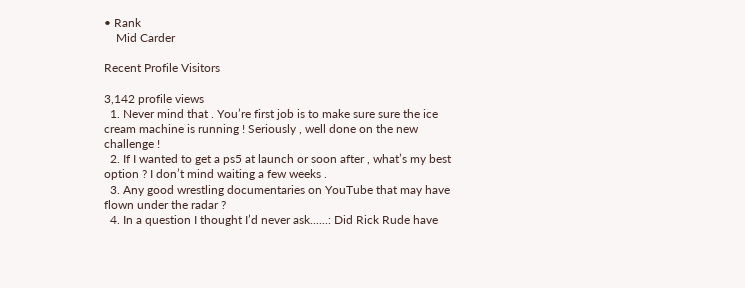• Rank
    Mid Carder

Recent Profile Visitors

3,142 profile views
  1. Never mind that . You’re first job is to make sure sure the ice cream machine is running ! Seriously , well done on the new challenge !
  2. If I wanted to get a ps5 at launch or soon after , what’s my best option ? I don’t mind waiting a few weeks .
  3. Any good wrestling documentaries on YouTube that may have flown under the radar ?
  4. In a question I thought I’d never ask......: Did Rick Rude have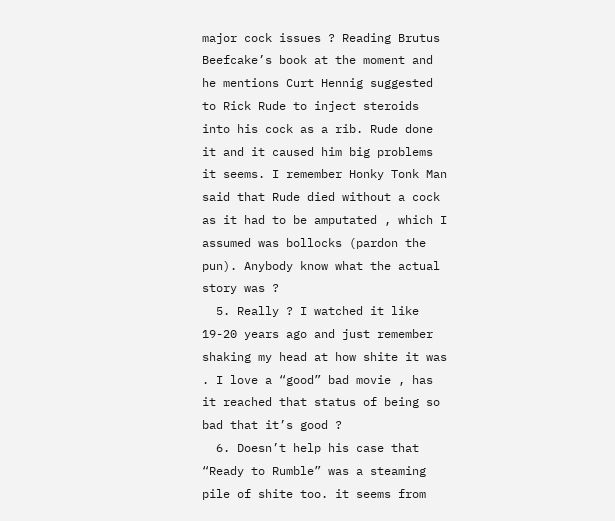major cock issues ? Reading Brutus Beefcake’s book at the moment and he mentions Curt Hennig suggested to Rick Rude to inject steroids into his cock as a rib. Rude done it and it caused him big problems it seems. I remember Honky Tonk Man said that Rude died without a cock as it had to be amputated , which I assumed was bollocks (pardon the pun). Anybody know what the actual story was ?
  5. Really ? I watched it like 19-20 years ago and just remember shaking my head at how shite it was . I love a “good” bad movie , has it reached that status of being so bad that it’s good ?
  6. Doesn’t help his case that “Ready to Rumble” was a steaming pile of shite too. it seems from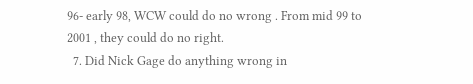96- early 98, WCW could do no wrong . From mid 99 to 2001 , they could do no right.
  7. Did Nick Gage do anything wrong in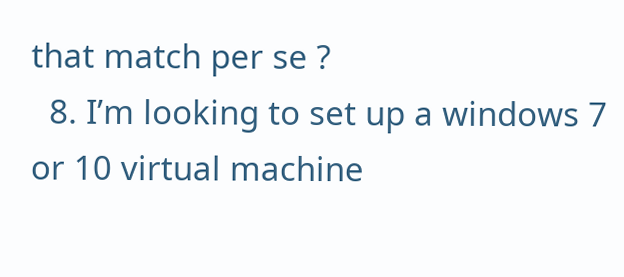that match per se ?
  8. I’m looking to set up a windows 7 or 10 virtual machine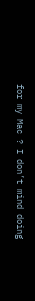for my Mac ? I don’t mind doing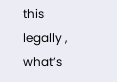this legally , what’s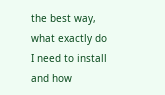the best way, what exactly do I need to install and how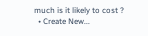much is it likely to cost ?
  • Create New...